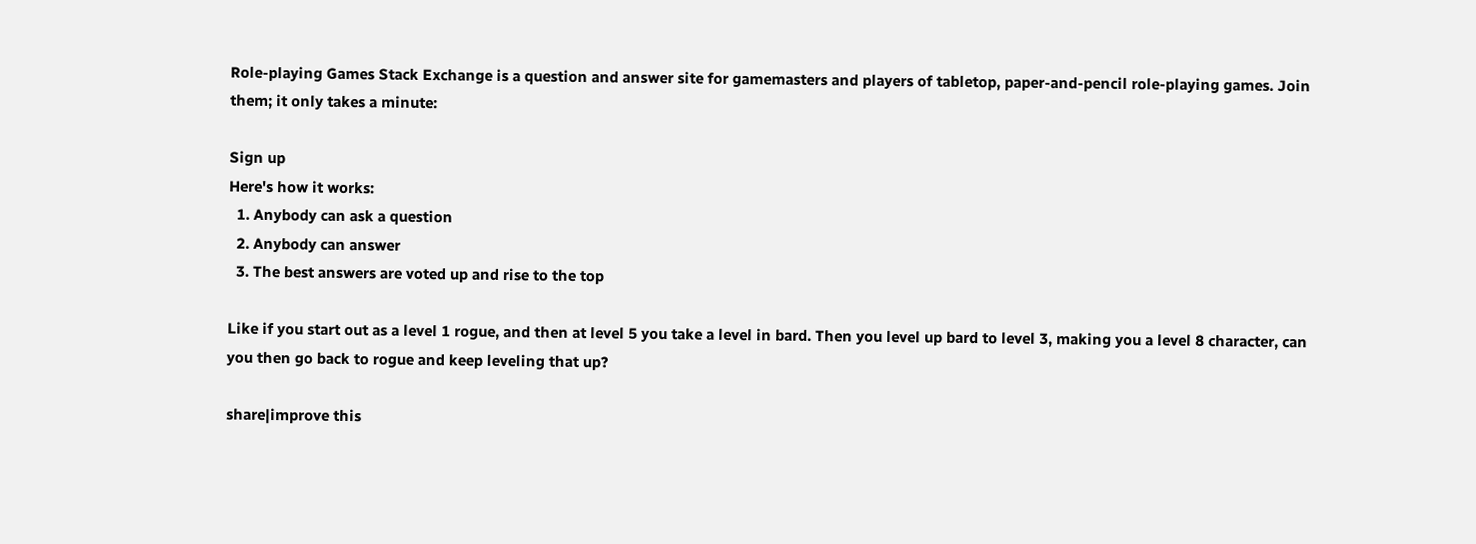Role-playing Games Stack Exchange is a question and answer site for gamemasters and players of tabletop, paper-and-pencil role-playing games. Join them; it only takes a minute:

Sign up
Here's how it works:
  1. Anybody can ask a question
  2. Anybody can answer
  3. The best answers are voted up and rise to the top

Like if you start out as a level 1 rogue, and then at level 5 you take a level in bard. Then you level up bard to level 3, making you a level 8 character, can you then go back to rogue and keep leveling that up?

share|improve this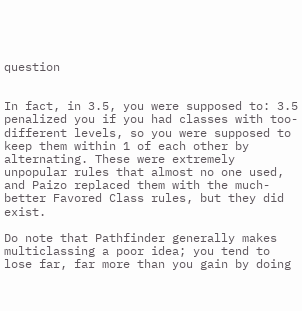question


In fact, in 3.5, you were supposed to: 3.5 penalized you if you had classes with too-different levels, so you were supposed to keep them within 1 of each other by alternating. These were extremely unpopular rules that almost no one used, and Paizo replaced them with the much-better Favored Class rules, but they did exist.

Do note that Pathfinder generally makes multiclassing a poor idea; you tend to lose far, far more than you gain by doing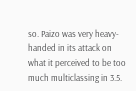so. Paizo was very heavy-handed in its attack on what it perceived to be too much multiclassing in 3.5.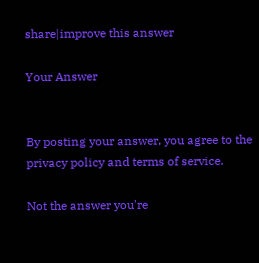share|improve this answer

Your Answer


By posting your answer, you agree to the privacy policy and terms of service.

Not the answer you're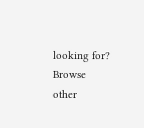looking for? Browse other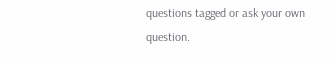questions tagged or ask your own question.